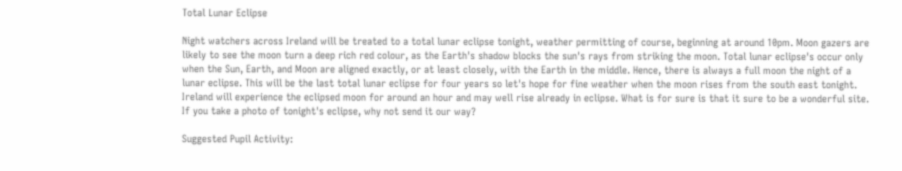Total Lunar Eclipse

Night watchers across Ireland will be treated to a total lunar eclipse tonight, weather permitting of course, beginning at around 10pm. Moon gazers are likely to see the moon turn a deep rich red colour, as the Earth's shadow blocks the sun's rays from striking the moon. Total lunar eclipse's occur only when the Sun, Earth, and Moon are aligned exactly, or at least closely, with the Earth in the middle. Hence, there is always a full moon the night of a lunar eclipse. This will be the last total lunar eclipse for four years so let's hope for fine weather when the moon rises from the south east tonight. Ireland will experience the eclipsed moon for around an hour and may well rise already in eclipse. What is for sure is that it sure to be a wonderful site. If you take a photo of tonight's eclipse, why not send it our way?

Suggested Pupil Activity: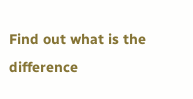Find out what is the difference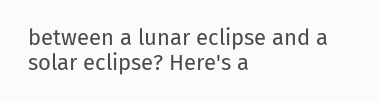between a lunar eclipse and a solar eclipse? Here's a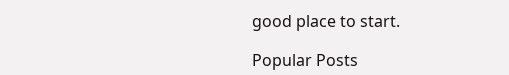good place to start.

Popular Posts